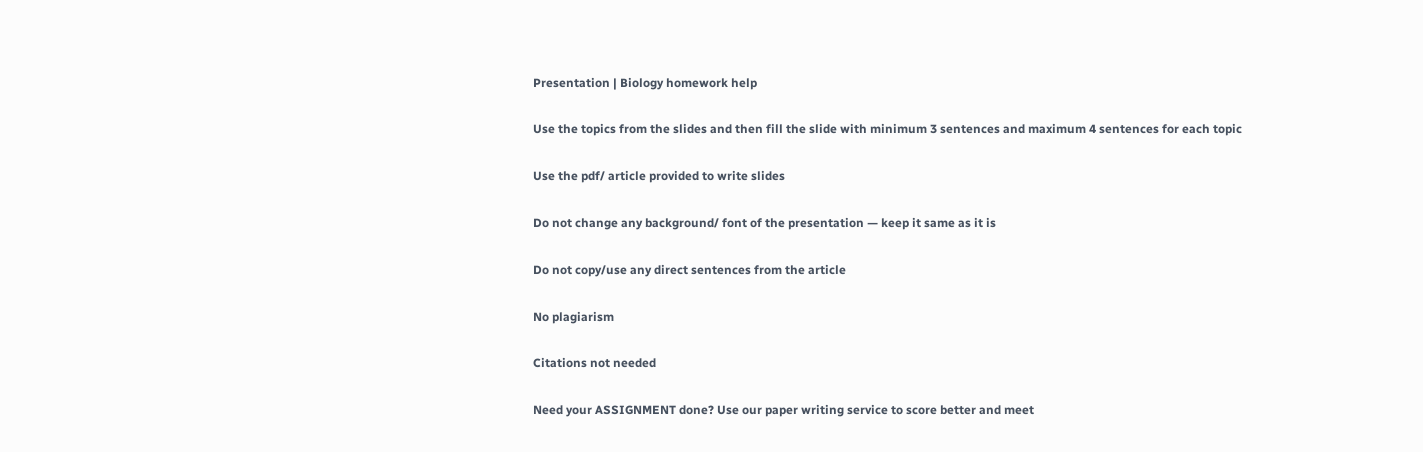Presentation | Biology homework help

Use the topics from the slides and then fill the slide with minimum 3 sentences and maximum 4 sentences for each topic

Use the pdf/ article provided to write slides

Do not change any background/ font of the presentation — keep it same as it is

Do not copy/use any direct sentences from the article

No plagiarism

Citations not needed

Need your ASSIGNMENT done? Use our paper writing service to score better and meet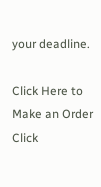your deadline.

Click Here to Make an Order Click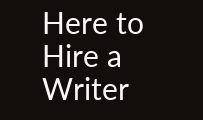Here to Hire a Writer